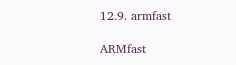12.9. armfast

ARMfast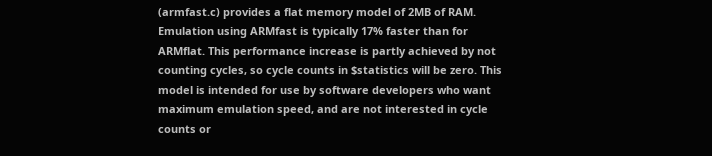(armfast.c) provides a flat memory model of 2MB of RAM. Emulation using ARMfast is typically 17% faster than for ARMflat. This performance increase is partly achieved by not counting cycles, so cycle counts in $statistics will be zero. This model is intended for use by software developers who want maximum emulation speed, and are not interested in cycle counts or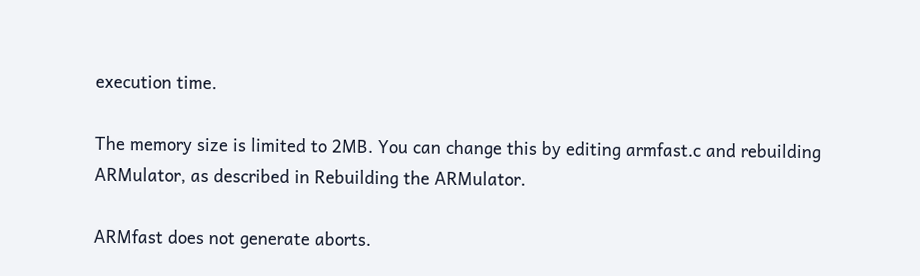execution time.

The memory size is limited to 2MB. You can change this by editing armfast.c and rebuilding ARMulator, as described in Rebuilding the ARMulator.

ARMfast does not generate aborts.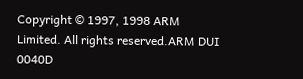Copyright © 1997, 1998 ARM Limited. All rights reserved.ARM DUI 0040D